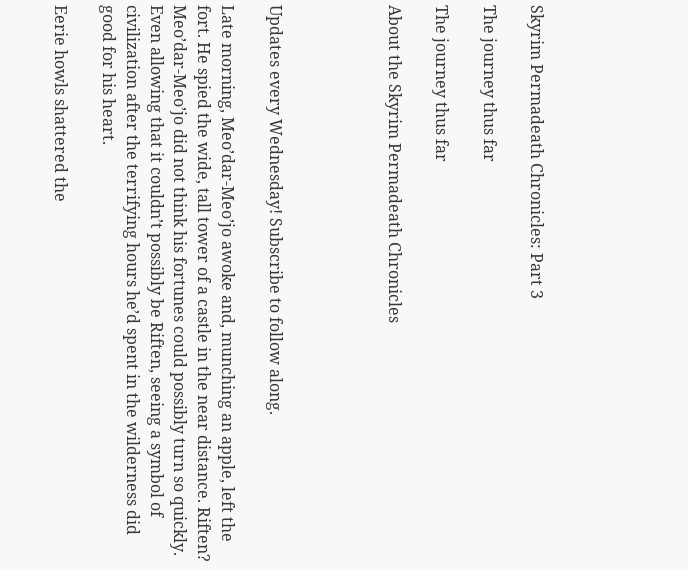Skyrim Permadeath Chronicles: Part 3

The journey thus far

The journey thus far

About the Skyrim Permadeath Chronicles




Updates every Wednesday! Subscribe to follow along.

Late morning, Meo’dar-Meo’jo awoke and, munching an apple, left the fort. He spied the wide, tall tower of a castle in the near distance. Riften? Meo’dar-Meo’jo did not think his fortunes could possibly turn so quickly. Even allowing that it couldn’t possibly be Riften, seeing a symbol of civilization after the terrifying hours he’d spent in the wilderness did good for his heart.

Eerie howls shattered the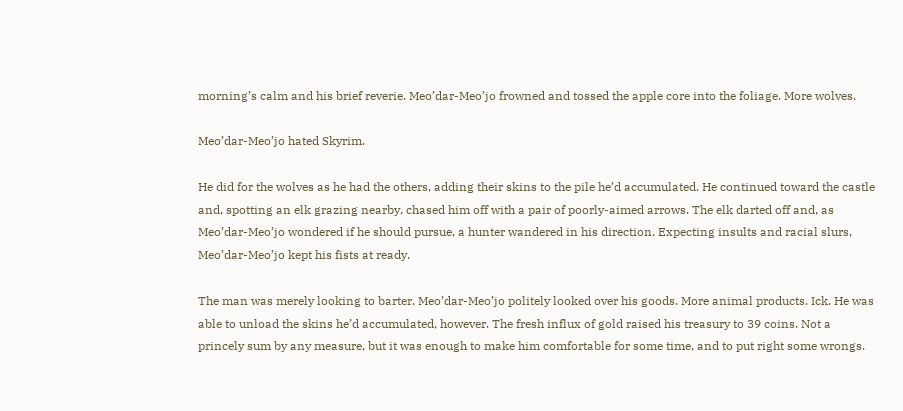morning’s calm and his brief reverie. Meo’dar-Meo’jo frowned and tossed the apple core into the foliage. More wolves.

Meo’dar-Meo’jo hated Skyrim.

He did for the wolves as he had the others, adding their skins to the pile he’d accumulated. He continued toward the castle and, spotting an elk grazing nearby, chased him off with a pair of poorly-aimed arrows. The elk darted off and, as Meo’dar-Meo’jo wondered if he should pursue, a hunter wandered in his direction. Expecting insults and racial slurs, Meo’dar-Meo’jo kept his fists at ready.

The man was merely looking to barter. Meo’dar-Meo’jo politely looked over his goods. More animal products. Ick. He was able to unload the skins he’d accumulated, however. The fresh influx of gold raised his treasury to 39 coins. Not a princely sum by any measure, but it was enough to make him comfortable for some time, and to put right some wrongs.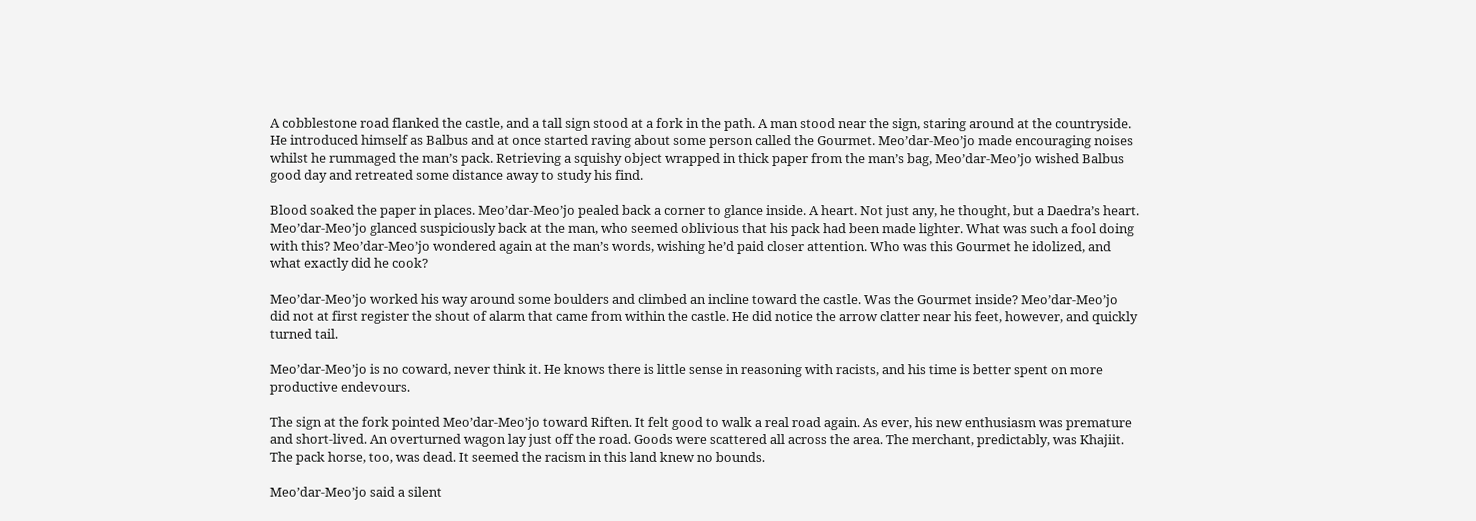A cobblestone road flanked the castle, and a tall sign stood at a fork in the path. A man stood near the sign, staring around at the countryside. He introduced himself as Balbus and at once started raving about some person called the Gourmet. Meo’dar-Meo’jo made encouraging noises whilst he rummaged the man’s pack. Retrieving a squishy object wrapped in thick paper from the man’s bag, Meo’dar-Meo’jo wished Balbus good day and retreated some distance away to study his find.

Blood soaked the paper in places. Meo’dar-Meo’jo pealed back a corner to glance inside. A heart. Not just any, he thought, but a Daedra’s heart. Meo’dar-Meo’jo glanced suspiciously back at the man, who seemed oblivious that his pack had been made lighter. What was such a fool doing with this? Meo’dar-Meo’jo wondered again at the man’s words, wishing he’d paid closer attention. Who was this Gourmet he idolized, and what exactly did he cook?

Meo’dar-Meo’jo worked his way around some boulders and climbed an incline toward the castle. Was the Gourmet inside? Meo’dar-Meo’jo did not at first register the shout of alarm that came from within the castle. He did notice the arrow clatter near his feet, however, and quickly turned tail.

Meo’dar-Meo’jo is no coward, never think it. He knows there is little sense in reasoning with racists, and his time is better spent on more productive endevours.

The sign at the fork pointed Meo’dar-Meo’jo toward Riften. It felt good to walk a real road again. As ever, his new enthusiasm was premature and short-lived. An overturned wagon lay just off the road. Goods were scattered all across the area. The merchant, predictably, was Khajiit. The pack horse, too, was dead. It seemed the racism in this land knew no bounds.

Meo’dar-Meo’jo said a silent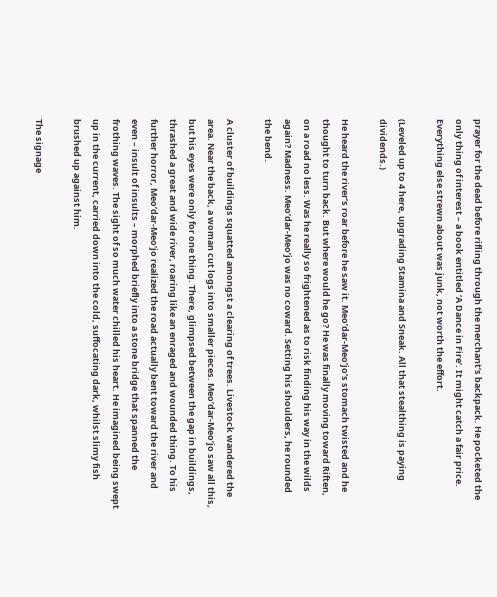prayer for the dead before rifling through the merchant’s backpack. He pocketed the only thing of interest – a book entitled ‘A Dance in Fire’. It might catch a fair price. Everything else strewn about was junk, not worth the effort.

(Leveled up to 4 here, upgrading Stamina and Sneak. All that stealthing is paying dividends.)

He heard the river’s roar before he saw it. Meo’dar-Meo’jo’s stomach twisted and he thought to turn back. But where would he go? He was finally moving toward Riften, on a road no less. Was he really so frightened as to risk finding his way in the wilds again? Madness. Meo’dar-Meo’jo was no coward. Setting his shoulders, he rounded the bend.

A cluster of buildings squatted amongst a clearing of trees. Livestock wandered the area. Near the back, a woman cut logs into smaller pieces. Meo’dar-Meo’jo saw all this, but his eyes were only for one thing. There, glimpsed between the gap in buildings, thrashed a great and wide river, roaring like an enraged and wounded thing. To his further horror, Meo’dar-Meo’jo realized the road actually bent toward the river and even – insult of insults – morphed briefly into a stone bridge that spanned the frothing waves. The sight of so much water chilled his heart. He imagined being swept up in the current, carried down into the cold, suffocating dark, whilst slimy fish brushed up against him.

The signage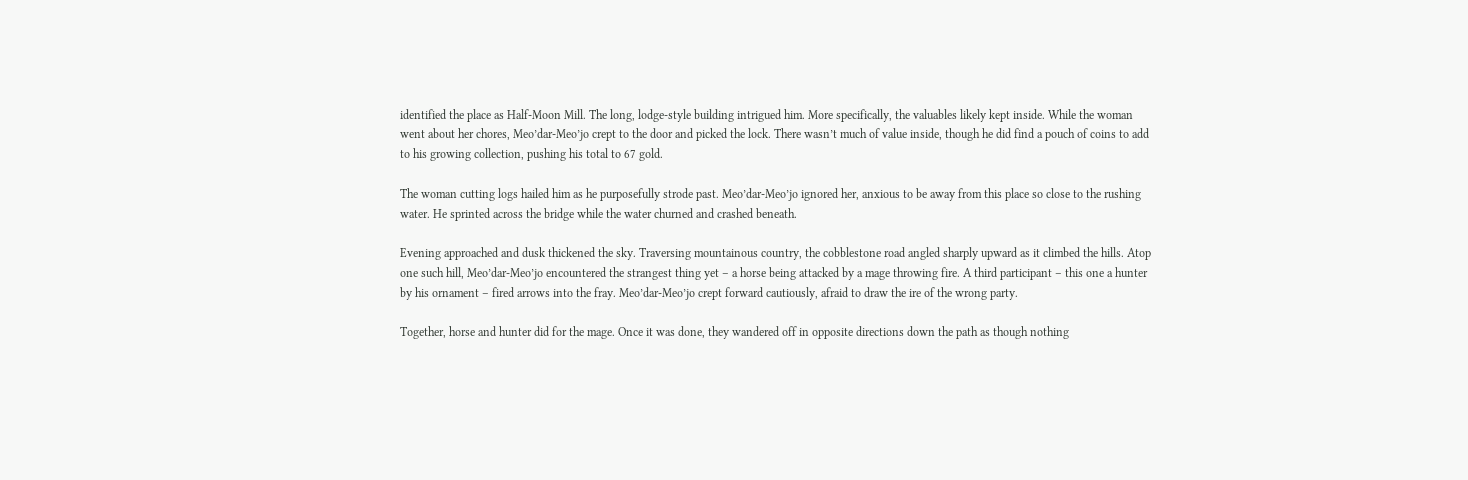identified the place as Half-Moon Mill. The long, lodge-style building intrigued him. More specifically, the valuables likely kept inside. While the woman went about her chores, Meo’dar-Meo’jo crept to the door and picked the lock. There wasn’t much of value inside, though he did find a pouch of coins to add to his growing collection, pushing his total to 67 gold.

The woman cutting logs hailed him as he purposefully strode past. Meo’dar-Meo’jo ignored her, anxious to be away from this place so close to the rushing water. He sprinted across the bridge while the water churned and crashed beneath.

Evening approached and dusk thickened the sky. Traversing mountainous country, the cobblestone road angled sharply upward as it climbed the hills. Atop one such hill, Meo’dar-Meo’jo encountered the strangest thing yet – a horse being attacked by a mage throwing fire. A third participant – this one a hunter by his ornament – fired arrows into the fray. Meo’dar-Meo’jo crept forward cautiously, afraid to draw the ire of the wrong party.

Together, horse and hunter did for the mage. Once it was done, they wandered off in opposite directions down the path as though nothing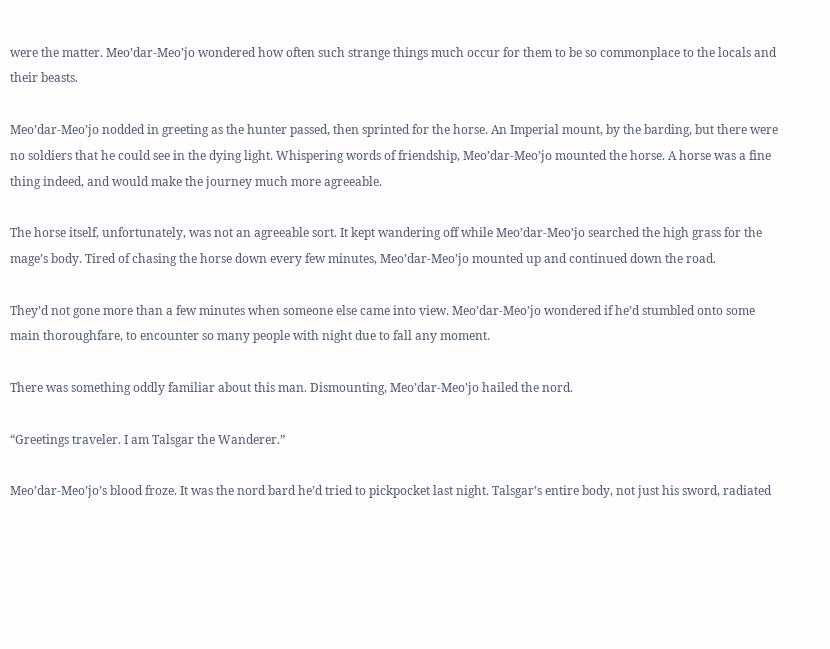were the matter. Meo’dar-Meo’jo wondered how often such strange things much occur for them to be so commonplace to the locals and their beasts.

Meo’dar-Meo’jo nodded in greeting as the hunter passed, then sprinted for the horse. An Imperial mount, by the barding, but there were no soldiers that he could see in the dying light. Whispering words of friendship, Meo’dar-Meo’jo mounted the horse. A horse was a fine thing indeed, and would make the journey much more agreeable.

The horse itself, unfortunately, was not an agreeable sort. It kept wandering off while Meo’dar-Meo’jo searched the high grass for the mage’s body. Tired of chasing the horse down every few minutes, Meo’dar-Meo’jo mounted up and continued down the road.

They’d not gone more than a few minutes when someone else came into view. Meo’dar-Meo’jo wondered if he’d stumbled onto some main thoroughfare, to encounter so many people with night due to fall any moment.

There was something oddly familiar about this man. Dismounting, Meo’dar-Meo’jo hailed the nord.

“Greetings traveler. I am Talsgar the Wanderer.”

Meo’dar-Meo’jo’s blood froze. It was the nord bard he’d tried to pickpocket last night. Talsgar’s entire body, not just his sword, radiated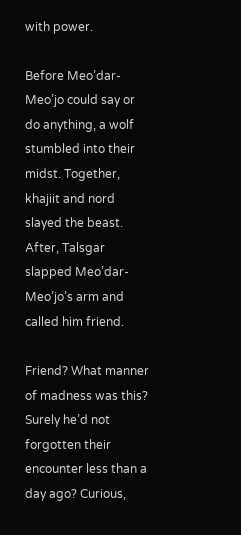with power.

Before Meo’dar-Meo’jo could say or do anything, a wolf stumbled into their midst. Together, khajiit and nord slayed the beast. After, Talsgar slapped Meo’dar-Meo’jo’s arm and called him friend.

Friend? What manner of madness was this? Surely he’d not forgotten their encounter less than a day ago? Curious,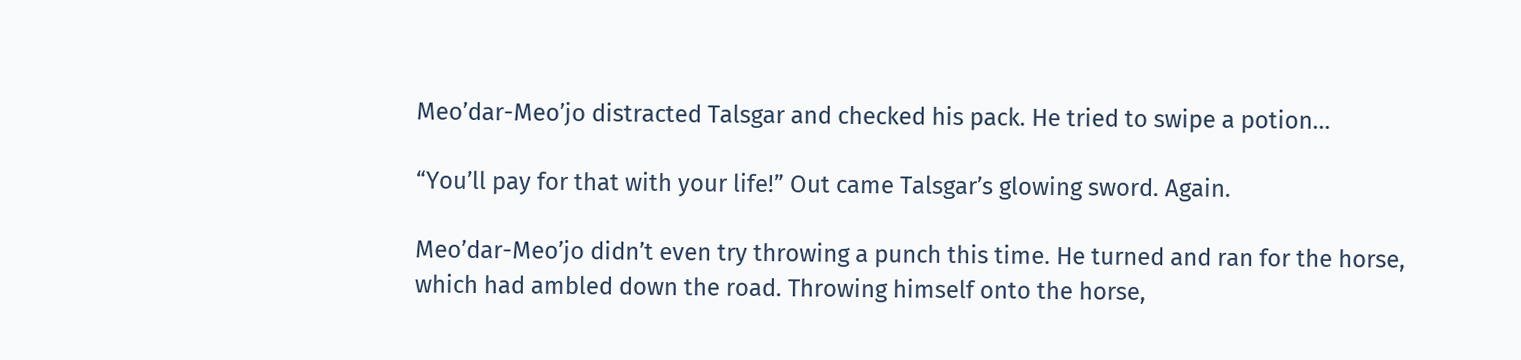Meo’dar-Meo’jo distracted Talsgar and checked his pack. He tried to swipe a potion…

“You’ll pay for that with your life!” Out came Talsgar’s glowing sword. Again.

Meo’dar-Meo’jo didn’t even try throwing a punch this time. He turned and ran for the horse, which had ambled down the road. Throwing himself onto the horse,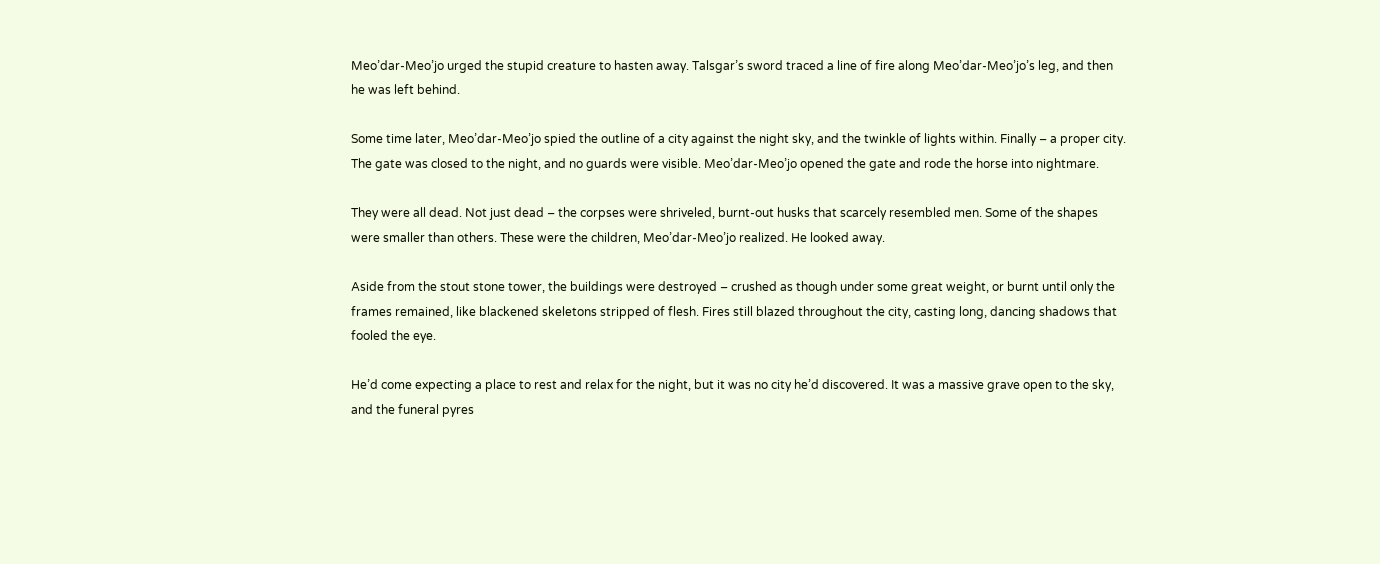Meo’dar-Meo’jo urged the stupid creature to hasten away. Talsgar’s sword traced a line of fire along Meo’dar-Meo’jo’s leg, and then he was left behind.

Some time later, Meo’dar-Meo’jo spied the outline of a city against the night sky, and the twinkle of lights within. Finally – a proper city. The gate was closed to the night, and no guards were visible. Meo’dar-Meo’jo opened the gate and rode the horse into nightmare.

They were all dead. Not just dead – the corpses were shriveled, burnt-out husks that scarcely resembled men. Some of the shapes were smaller than others. These were the children, Meo’dar-Meo’jo realized. He looked away.

Aside from the stout stone tower, the buildings were destroyed – crushed as though under some great weight, or burnt until only the frames remained, like blackened skeletons stripped of flesh. Fires still blazed throughout the city, casting long, dancing shadows that fooled the eye.

He’d come expecting a place to rest and relax for the night, but it was no city he’d discovered. It was a massive grave open to the sky, and the funeral pyres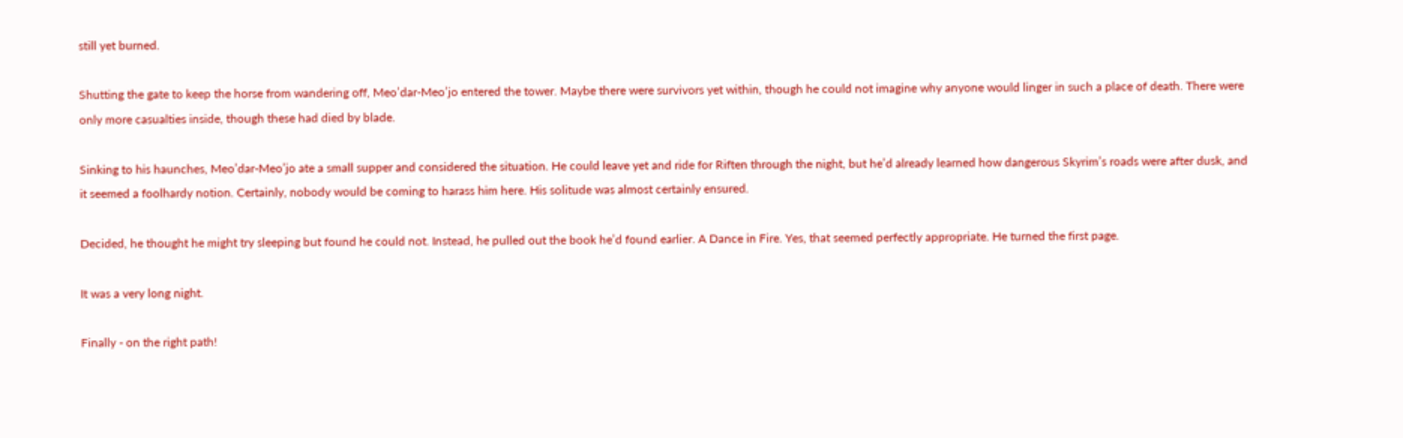still yet burned.

Shutting the gate to keep the horse from wandering off, Meo’dar-Meo’jo entered the tower. Maybe there were survivors yet within, though he could not imagine why anyone would linger in such a place of death. There were only more casualties inside, though these had died by blade.

Sinking to his haunches, Meo’dar-Meo’jo ate a small supper and considered the situation. He could leave yet and ride for Riften through the night, but he’d already learned how dangerous Skyrim’s roads were after dusk, and it seemed a foolhardy notion. Certainly, nobody would be coming to harass him here. His solitude was almost certainly ensured.

Decided, he thought he might try sleeping but found he could not. Instead, he pulled out the book he’d found earlier. A Dance in Fire. Yes, that seemed perfectly appropriate. He turned the first page.

It was a very long night.

Finally - on the right path!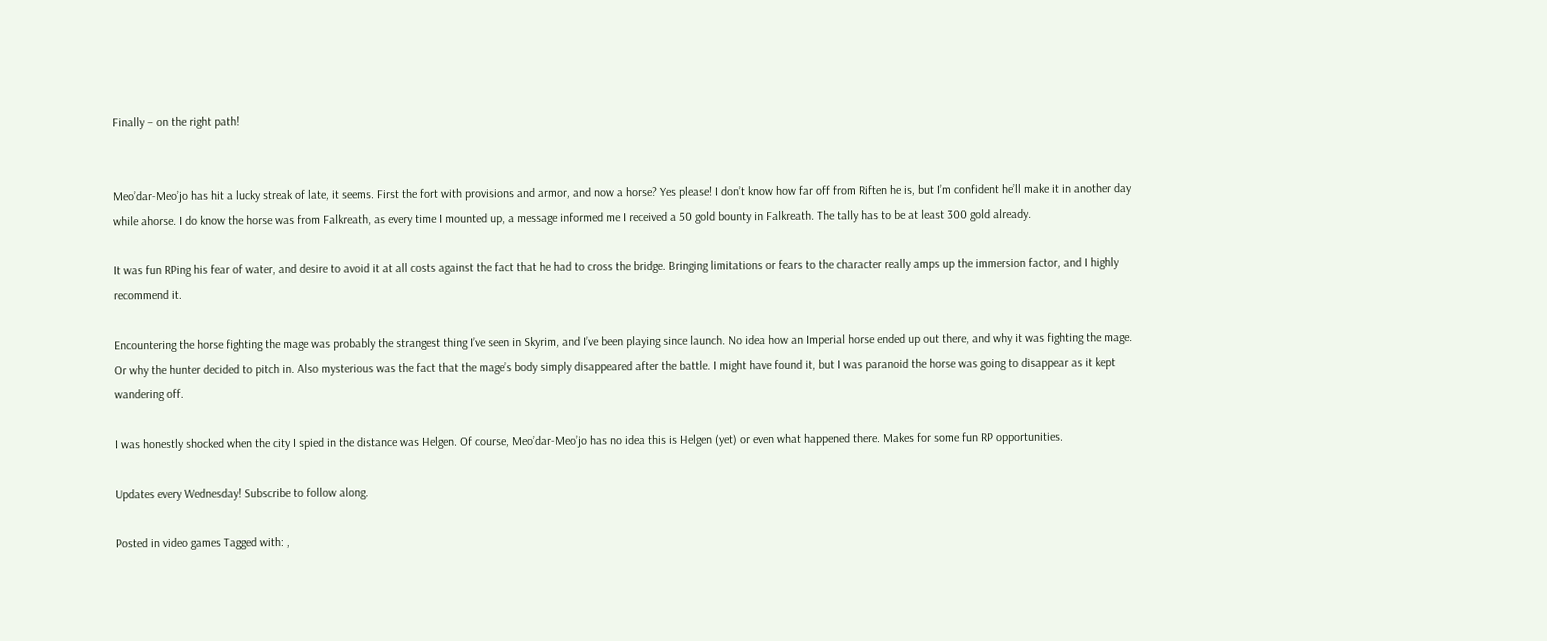Finally – on the right path!


Meo’dar-Meo’jo has hit a lucky streak of late, it seems. First the fort with provisions and armor, and now a horse? Yes please! I don’t know how far off from Riften he is, but I’m confident he’ll make it in another day while ahorse. I do know the horse was from Falkreath, as every time I mounted up, a message informed me I received a 50 gold bounty in Falkreath. The tally has to be at least 300 gold already.

It was fun RPing his fear of water, and desire to avoid it at all costs against the fact that he had to cross the bridge. Bringing limitations or fears to the character really amps up the immersion factor, and I highly recommend it.

Encountering the horse fighting the mage was probably the strangest thing I’ve seen in Skyrim, and I’ve been playing since launch. No idea how an Imperial horse ended up out there, and why it was fighting the mage. Or why the hunter decided to pitch in. Also mysterious was the fact that the mage’s body simply disappeared after the battle. I might have found it, but I was paranoid the horse was going to disappear as it kept wandering off.

I was honestly shocked when the city I spied in the distance was Helgen. Of course, Meo’dar-Meo’jo has no idea this is Helgen (yet) or even what happened there. Makes for some fun RP opportunities.

Updates every Wednesday! Subscribe to follow along.

Posted in video games Tagged with: ,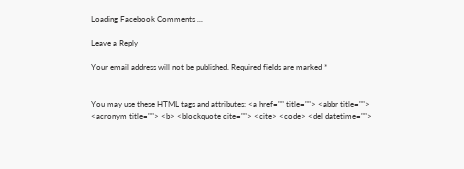Loading Facebook Comments ...

Leave a Reply

Your email address will not be published. Required fields are marked *


You may use these HTML tags and attributes: <a href="" title=""> <abbr title=""> <acronym title=""> <b> <blockquote cite=""> <cite> <code> <del datetime="">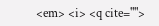<em> <i> <q cite="">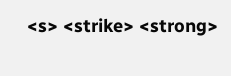<s> <strike> <strong>